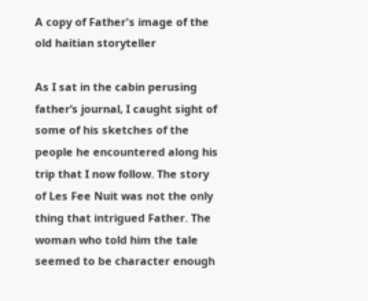A copy of Father's image of the old haitian storyteller

As I sat in the cabin perusing father’s journal, I caught sight of some of his sketches of the people he encountered along his trip that I now follow. The story of Les Fee Nuit was not the only thing that intrigued Father. The woman who told him the tale seemed to be character enough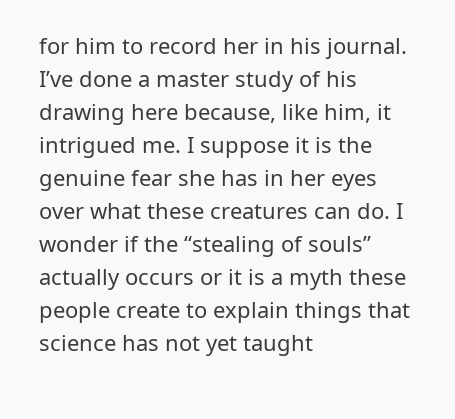for him to record her in his journal. I’ve done a master study of his drawing here because, like him, it intrigued me. I suppose it is the genuine fear she has in her eyes over what these creatures can do. I wonder if the “stealing of souls” actually occurs or it is a myth these people create to explain things that science has not yet taught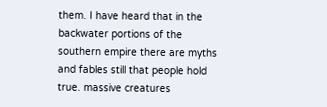them. I have heard that in the backwater portions of the southern empire there are myths and fables still that people hold true. massive creatures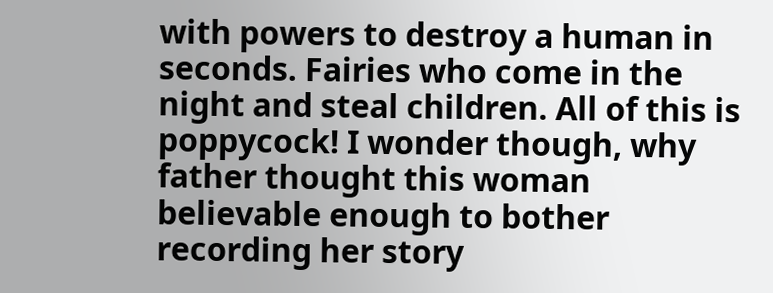with powers to destroy a human in seconds. Fairies who come in the night and steal children. All of this is poppycock! I wonder though, why father thought this woman believable enough to bother recording her story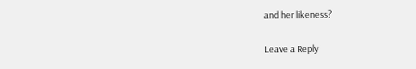and her likeness?

Leave a Reply